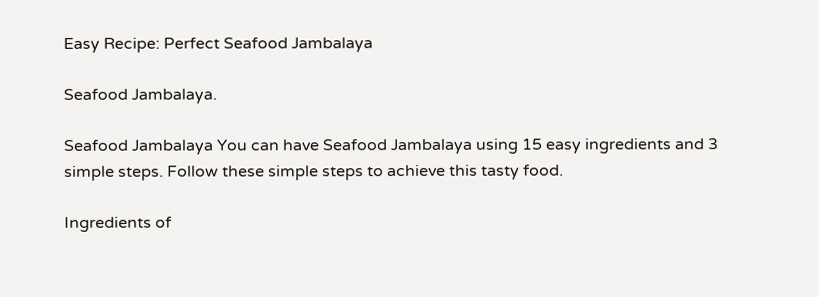Easy Recipe: Perfect Seafood Jambalaya

Seafood Jambalaya.

Seafood Jambalaya You can have Seafood Jambalaya using 15 easy ingredients and 3 simple steps. Follow these simple steps to achieve this tasty food.

Ingredients of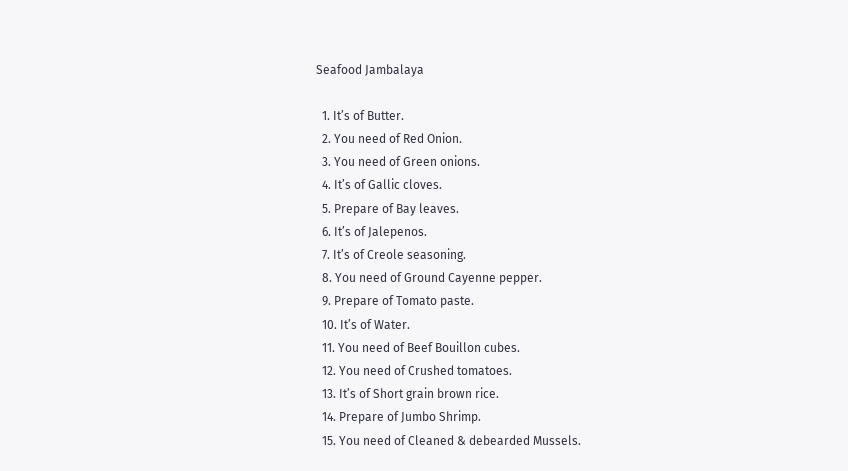Seafood Jambalaya

  1. It’s of Butter.
  2. You need of Red Onion.
  3. You need of Green onions.
  4. It’s of Gallic cloves.
  5. Prepare of Bay leaves.
  6. It’s of Jalepenos.
  7. It’s of Creole seasoning.
  8. You need of Ground Cayenne pepper.
  9. Prepare of Tomato paste.
  10. It’s of Water.
  11. You need of Beef Bouillon cubes.
  12. You need of Crushed tomatoes.
  13. It’s of Short grain brown rice.
  14. Prepare of Jumbo Shrimp.
  15. You need of Cleaned & debearded Mussels.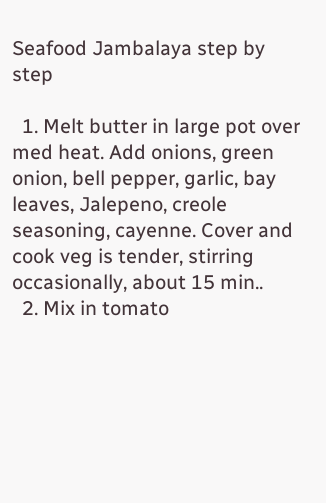Seafood Jambalaya step by step

  1. Melt butter in large pot over med heat. Add onions, green onion, bell pepper, garlic, bay leaves, Jalepeno, creole seasoning, cayenne. Cover and cook veg is tender, stirring occasionally, about 15 min..
  2. Mix in tomato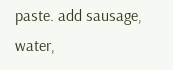paste. add sausage, water,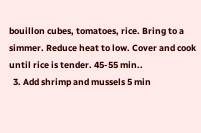bouillon cubes, tomatoes, rice. Bring to a simmer. Reduce heat to low. Cover and cook until rice is tender. 45-55 min..
  3. Add shrimp and mussels 5 min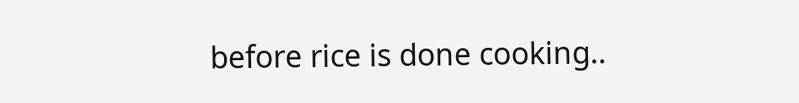before rice is done cooking..